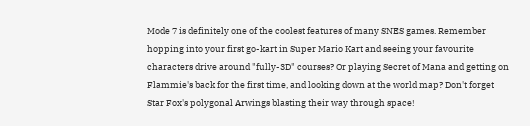Mode 7 is definitely one of the coolest features of many SNES games. Remember hopping into your first go-kart in Super Mario Kart and seeing your favourite characters drive around "fully-3D" courses? Or playing Secret of Mana and getting on Flammie's back for the first time, and looking down at the world map? Don't forget Star Fox's polygonal Arwings blasting their way through space!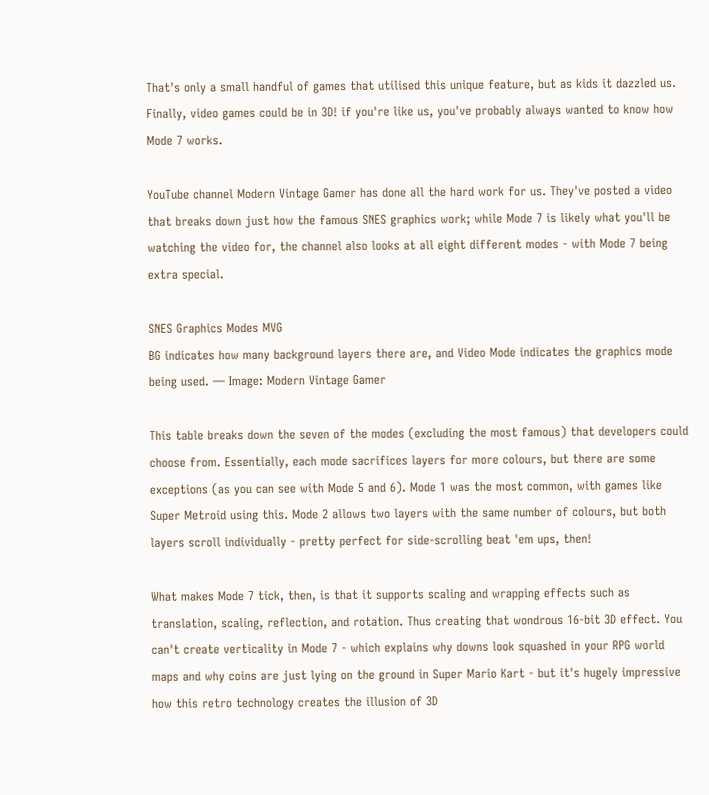That's only a small handful of games that utilised this unique feature, but as kids it dazzled us. Finally, video games could be in 3D! if you're like us, you've probably always wanted to know how Mode 7 works.

YouTube channel Modern Vintage Gamer has done all the hard work for us. They've posted a video that breaks down just how the famous SNES graphics work; while Mode 7 is likely what you'll be watching the video for, the channel also looks at all eight different modes - with Mode 7 being extra special.

SNES Graphics Modes MVG
BG indicates how many background layers there are, and Video Mode indicates the graphics mode being used. — Image: Modern Vintage Gamer

This table breaks down the seven of the modes (excluding the most famous) that developers could choose from. Essentially, each mode sacrifices layers for more colours, but there are some exceptions (as you can see with Mode 5 and 6). Mode 1 was the most common, with games like Super Metroid using this. Mode 2 allows two layers with the same number of colours, but both layers scroll individually - pretty perfect for side-scrolling beat 'em ups, then!

What makes Mode 7 tick, then, is that it supports scaling and wrapping effects such as translation, scaling, reflection, and rotation. Thus creating that wondrous 16-bit 3D effect. You can't create verticality in Mode 7 - which explains why downs look squashed in your RPG world maps and why coins are just lying on the ground in Super Mario Kart - but it's hugely impressive how this retro technology creates the illusion of 3D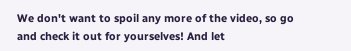We don't want to spoil any more of the video, so go and check it out for yourselves! And let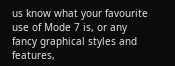us know what your favourite use of Mode 7 is, or any fancy graphical styles and features,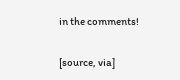in the comments!

[source, via]